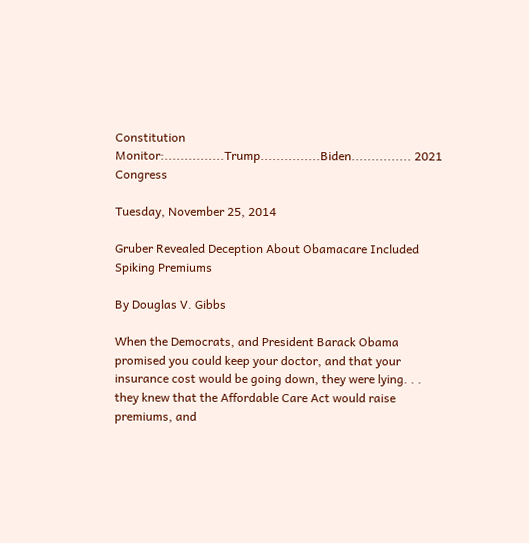Constitution Monitor:...............Trump...............Biden............... 2021 Congress

Tuesday, November 25, 2014

Gruber Revealed Deception About Obamacare Included Spiking Premiums

By Douglas V. Gibbs

When the Democrats, and President Barack Obama promised you could keep your doctor, and that your insurance cost would be going down, they were lying. . . they knew that the Affordable Care Act would raise premiums, and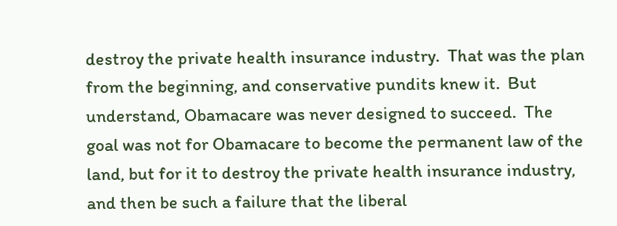destroy the private health insurance industry.  That was the plan from the beginning, and conservative pundits knew it.  But understand, Obamacare was never designed to succeed.  The goal was not for Obamacare to become the permanent law of the land, but for it to destroy the private health insurance industry, and then be such a failure that the liberal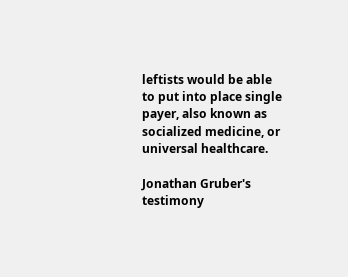leftists would be able to put into place single payer, also known as socialized medicine, or universal healthcare.

Jonathan Gruber's testimony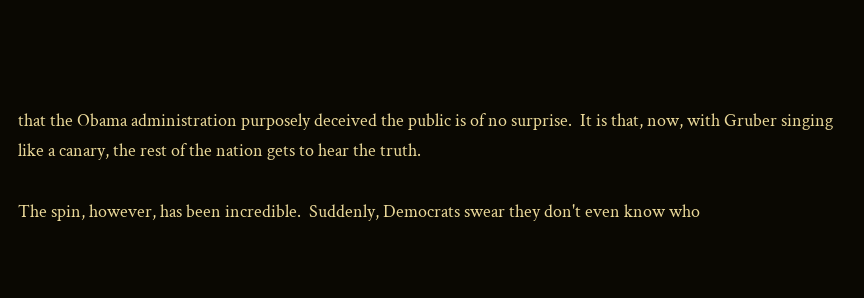that the Obama administration purposely deceived the public is of no surprise.  It is that, now, with Gruber singing like a canary, the rest of the nation gets to hear the truth.

The spin, however, has been incredible.  Suddenly, Democrats swear they don't even know who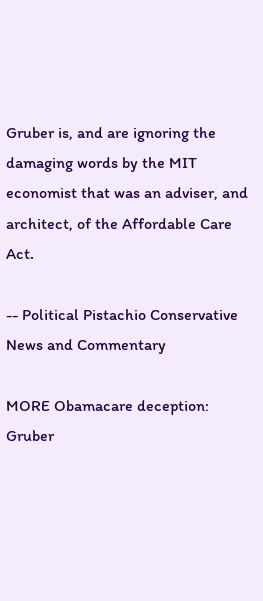Gruber is, and are ignoring the damaging words by the MIT economist that was an adviser, and architect, of the Affordable Care Act.

-- Political Pistachio Conservative News and Commentary

MORE Obamacare deception: Gruber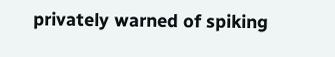privately warned of spiking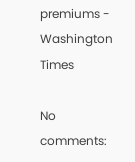premiums - Washington Times

No comments: